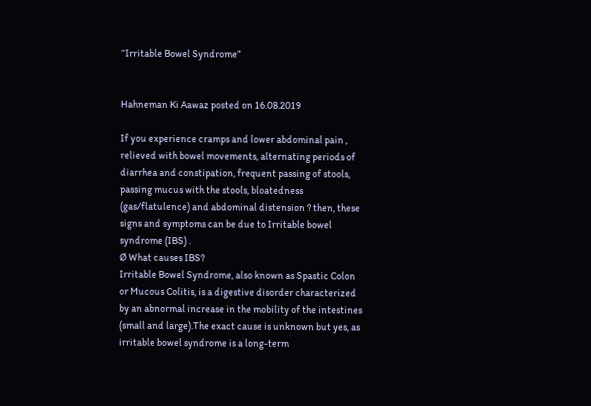“Irritable Bowel Syndrome”


Hahneman Ki Aawaz posted on 16.08.2019

If you experience cramps and lower abdominal pain , relieved with bowel movements, alternating periods of diarrhea and constipation, frequent passing of stools, passing mucus with the stools, bloatedness (gas/flatulence) and abdominal distension ? then, these signs and symptoms can be due to Irritable bowel syndrome (IBS) .
Ø What causes IBS?
Irritable Bowel Syndrome, also known as Spastic Colon or Mucous Colitis, is a digestive disorder characterized by an abnormal increase in the mobility of the intestines (small and large).The exact cause is unknown but yes, as irritable bowel syndrome is a long-term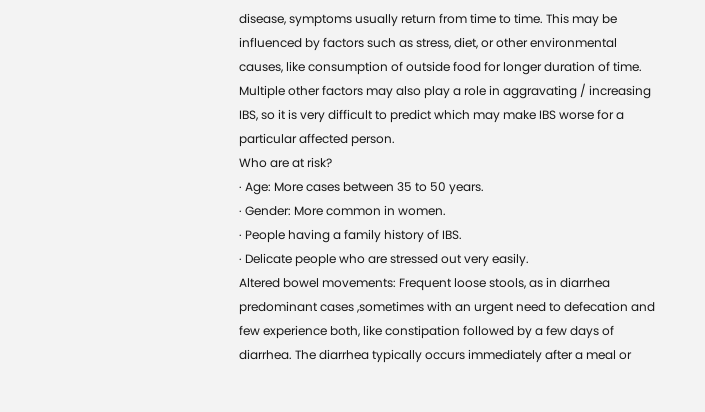disease, symptoms usually return from time to time. This may be influenced by factors such as stress, diet, or other environmental causes, like consumption of outside food for longer duration of time. Multiple other factors may also play a role in aggravating / increasing IBS, so it is very difficult to predict which may make IBS worse for a particular affected person.
Who are at risk?
· Age: More cases between 35 to 50 years.
· Gender: More common in women.
· People having a family history of IBS.
· Delicate people who are stressed out very easily.
Altered bowel movements: Frequent loose stools, as in diarrhea predominant cases ,sometimes with an urgent need to defecation and few experience both, like constipation followed by a few days of diarrhea. The diarrhea typically occurs immediately after a meal or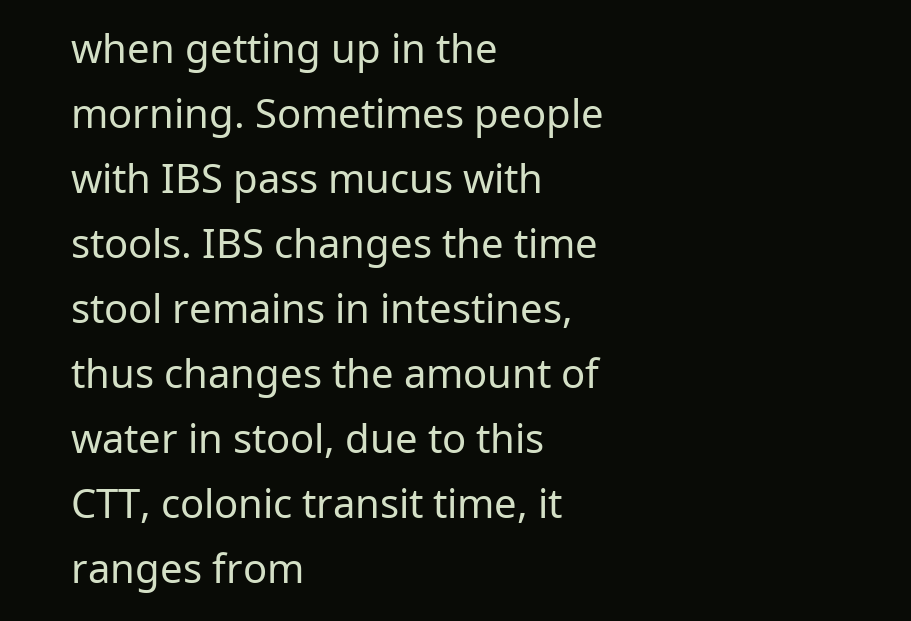when getting up in the morning. Sometimes people with IBS pass mucus with stools. IBS changes the time stool remains in intestines, thus changes the amount of water in stool, due to this CTT, colonic transit time, it ranges from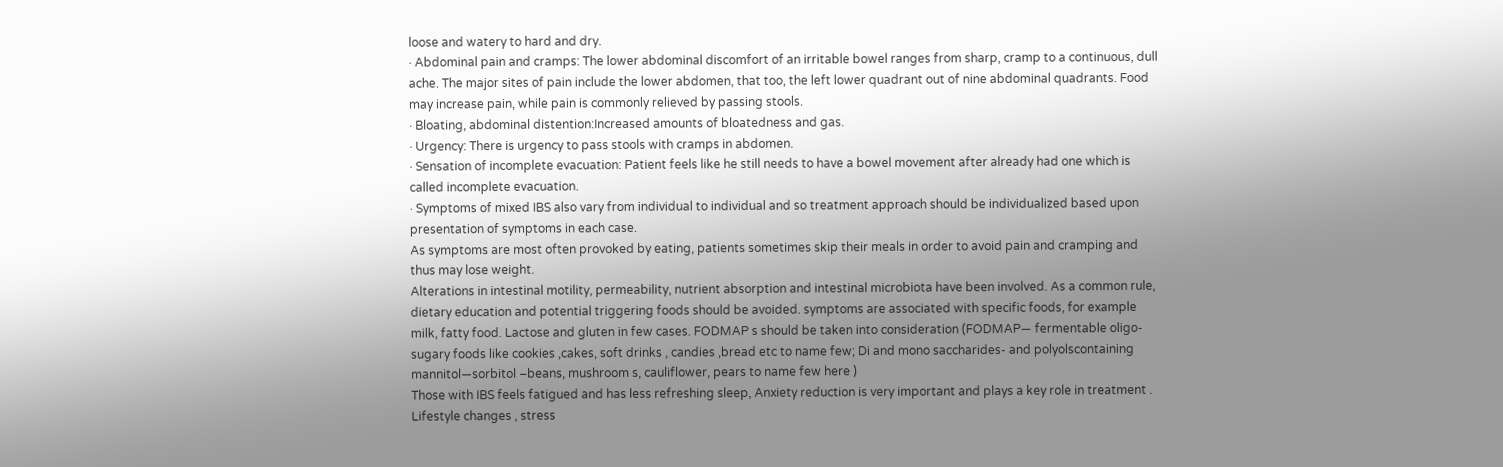loose and watery to hard and dry.
· Abdominal pain and cramps: The lower abdominal discomfort of an irritable bowel ranges from sharp, cramp to a continuous, dull ache. The major sites of pain include the lower abdomen, that too, the left lower quadrant out of nine abdominal quadrants. Food may increase pain, while pain is commonly relieved by passing stools.
· Bloating, abdominal distention:Increased amounts of bloatedness and gas.
· Urgency: There is urgency to pass stools with cramps in abdomen.
· Sensation of incomplete evacuation: Patient feels like he still needs to have a bowel movement after already had one which is called incomplete evacuation.
· Symptoms of mixed IBS also vary from individual to individual and so treatment approach should be individualized based upon presentation of symptoms in each case.
As symptoms are most often provoked by eating, patients sometimes skip their meals in order to avoid pain and cramping and thus may lose weight.
Alterations in intestinal motility, permeability, nutrient absorption and intestinal microbiota have been involved. As a common rule, dietary education and potential triggering foods should be avoided. symptoms are associated with specific foods, for example milk, fatty food. Lactose and gluten in few cases. FODMAP s should be taken into consideration (FODMAP— fermentable oligo-sugary foods like cookies ,cakes, soft drinks , candies ,bread etc to name few; Di and mono saccharides- and polyolscontaining mannitol—sorbitol –beans, mushroom s, cauliflower, pears to name few here )
Those with IBS feels fatigued and has less refreshing sleep, Anxiety reduction is very important and plays a key role in treatment . Lifestyle changes , stress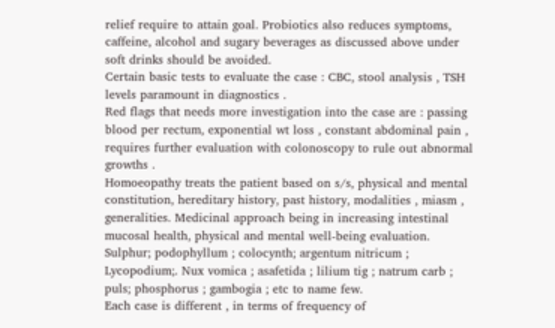relief require to attain goal. Probiotics also reduces symptoms, caffeine, alcohol and sugary beverages as discussed above under soft drinks should be avoided.
Certain basic tests to evaluate the case : CBC, stool analysis , TSH levels paramount in diagnostics .
Red flags that needs more investigation into the case are : passing blood per rectum, exponential wt loss , constant abdominal pain , requires further evaluation with colonoscopy to rule out abnormal growths .
Homoeopathy treats the patient based on s/s, physical and mental constitution, hereditary history, past history, modalities , miasm , generalities. Medicinal approach being in increasing intestinal mucosal health, physical and mental well-being evaluation.
Sulphur; podophyllum ; colocynth; argentum nitricum ; Lycopodium;. Nux vomica ; asafetida ; lilium tig ; natrum carb ; puls; phosphorus ; gambogia ; etc to name few.
Each case is different , in terms of frequency of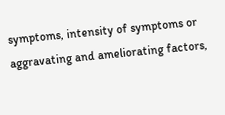symptoms, intensity of symptoms or aggravating and ameliorating factors,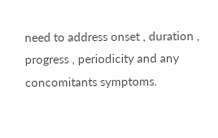need to address onset , duration , progress , periodicity and any concomitants symptoms.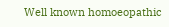Well known homoeopathic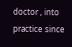doctor , into practice since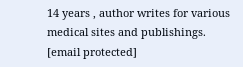14 years , author writes for various medical sites and publishings.
[email protected]